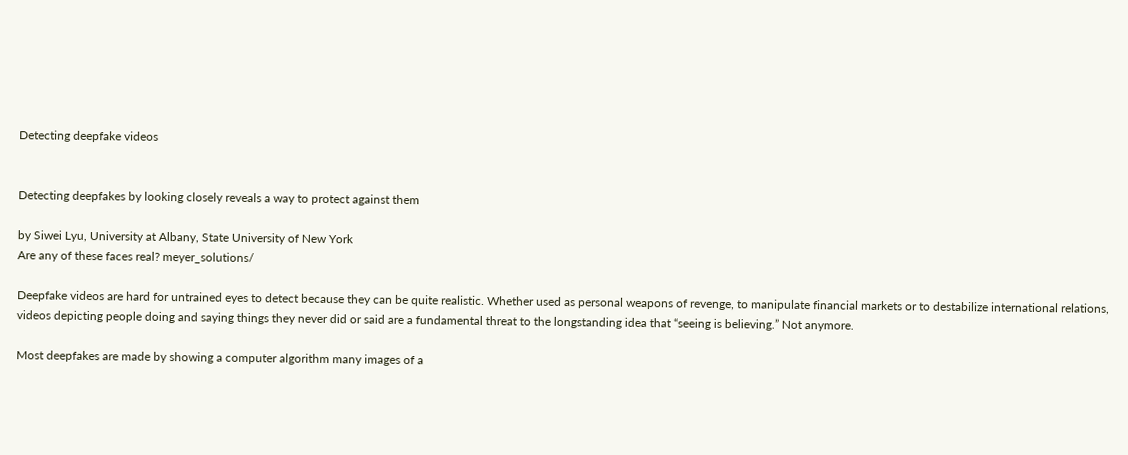Detecting deepfake videos


Detecting deepfakes by looking closely reveals a way to protect against them

by Siwei Lyu, University at Albany, State University of New York
Are any of these faces real? meyer_solutions/

Deepfake videos are hard for untrained eyes to detect because they can be quite realistic. Whether used as personal weapons of revenge, to manipulate financial markets or to destabilize international relations, videos depicting people doing and saying things they never did or said are a fundamental threat to the longstanding idea that “seeing is believing.” Not anymore.

Most deepfakes are made by showing a computer algorithm many images of a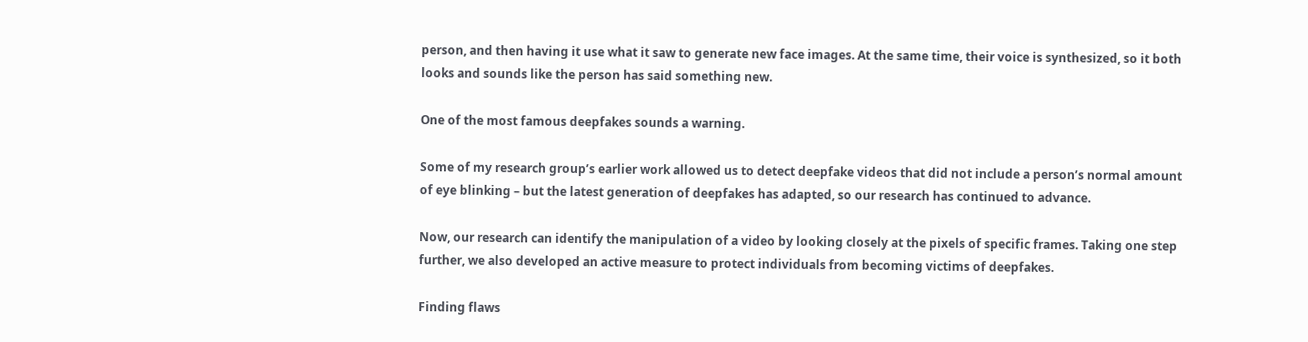person, and then having it use what it saw to generate new face images. At the same time, their voice is synthesized, so it both looks and sounds like the person has said something new.

One of the most famous deepfakes sounds a warning.

Some of my research group’s earlier work allowed us to detect deepfake videos that did not include a person’s normal amount of eye blinking – but the latest generation of deepfakes has adapted, so our research has continued to advance.

Now, our research can identify the manipulation of a video by looking closely at the pixels of specific frames. Taking one step further, we also developed an active measure to protect individuals from becoming victims of deepfakes.

Finding flaws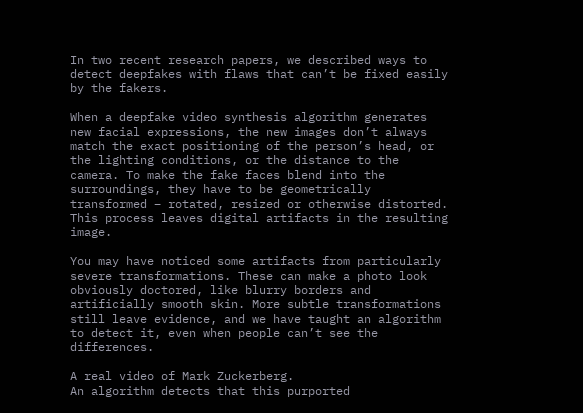In two recent research papers, we described ways to detect deepfakes with flaws that can’t be fixed easily by the fakers.

When a deepfake video synthesis algorithm generates new facial expressions, the new images don’t always match the exact positioning of the person’s head, or the lighting conditions, or the distance to the camera. To make the fake faces blend into the surroundings, they have to be geometrically transformed – rotated, resized or otherwise distorted. This process leaves digital artifacts in the resulting image.

You may have noticed some artifacts from particularly severe transformations. These can make a photo look obviously doctored, like blurry borders and artificially smooth skin. More subtle transformations still leave evidence, and we have taught an algorithm to detect it, even when people can’t see the differences.

A real video of Mark Zuckerberg.
An algorithm detects that this purported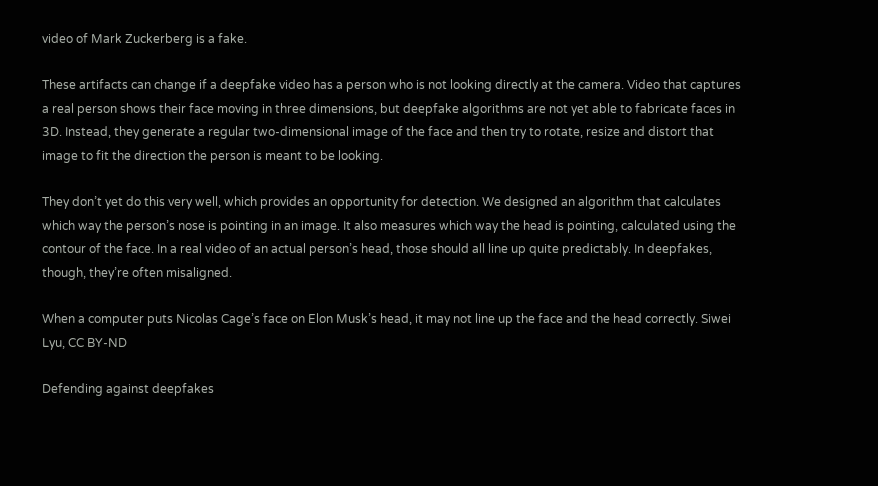video of Mark Zuckerberg is a fake.

These artifacts can change if a deepfake video has a person who is not looking directly at the camera. Video that captures a real person shows their face moving in three dimensions, but deepfake algorithms are not yet able to fabricate faces in 3D. Instead, they generate a regular two-dimensional image of the face and then try to rotate, resize and distort that image to fit the direction the person is meant to be looking.

They don’t yet do this very well, which provides an opportunity for detection. We designed an algorithm that calculates which way the person’s nose is pointing in an image. It also measures which way the head is pointing, calculated using the contour of the face. In a real video of an actual person’s head, those should all line up quite predictably. In deepfakes, though, they’re often misaligned.

When a computer puts Nicolas Cage’s face on Elon Musk’s head, it may not line up the face and the head correctly. Siwei Lyu, CC BY-ND

Defending against deepfakes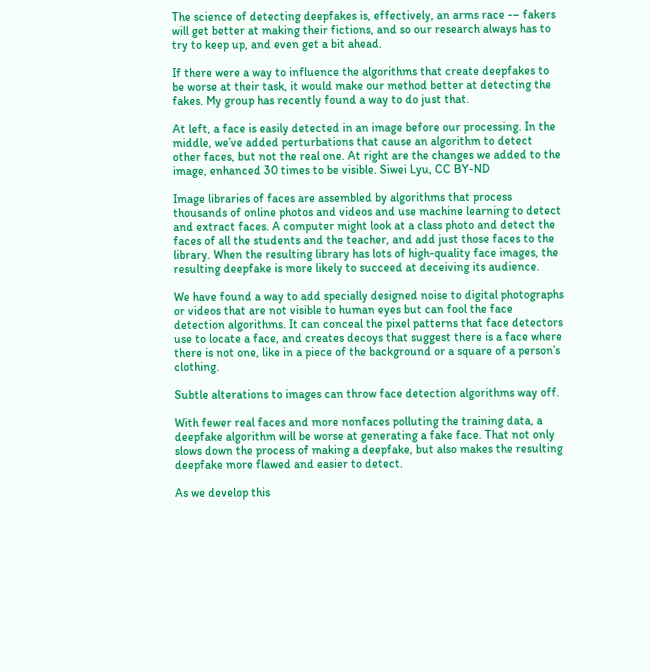The science of detecting deepfakes is, effectively, an arms race -– fakers will get better at making their fictions, and so our research always has to try to keep up, and even get a bit ahead.

If there were a way to influence the algorithms that create deepfakes to be worse at their task, it would make our method better at detecting the fakes. My group has recently found a way to do just that.

At left, a face is easily detected in an image before our processing. In the middle, we’ve added perturbations that cause an algorithm to detect other faces, but not the real one. At right are the changes we added to the image, enhanced 30 times to be visible. Siwei Lyu, CC BY-ND

Image libraries of faces are assembled by algorithms that process thousands of online photos and videos and use machine learning to detect and extract faces. A computer might look at a class photo and detect the faces of all the students and the teacher, and add just those faces to the library. When the resulting library has lots of high-quality face images, the resulting deepfake is more likely to succeed at deceiving its audience.

We have found a way to add specially designed noise to digital photographs or videos that are not visible to human eyes but can fool the face detection algorithms. It can conceal the pixel patterns that face detectors use to locate a face, and creates decoys that suggest there is a face where there is not one, like in a piece of the background or a square of a person’s clothing.

Subtle alterations to images can throw face detection algorithms way off.

With fewer real faces and more nonfaces polluting the training data, a deepfake algorithm will be worse at generating a fake face. That not only slows down the process of making a deepfake, but also makes the resulting deepfake more flawed and easier to detect.

As we develop this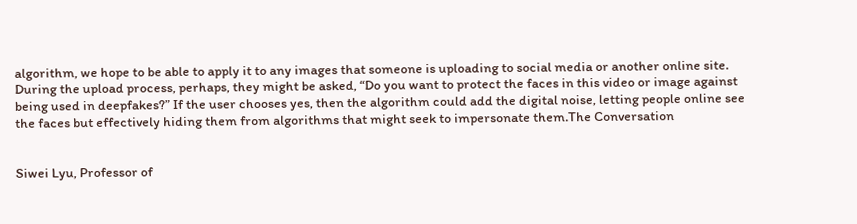algorithm, we hope to be able to apply it to any images that someone is uploading to social media or another online site. During the upload process, perhaps, they might be asked, “Do you want to protect the faces in this video or image against being used in deepfakes?” If the user chooses yes, then the algorithm could add the digital noise, letting people online see the faces but effectively hiding them from algorithms that might seek to impersonate them.The Conversation


Siwei Lyu, Professor of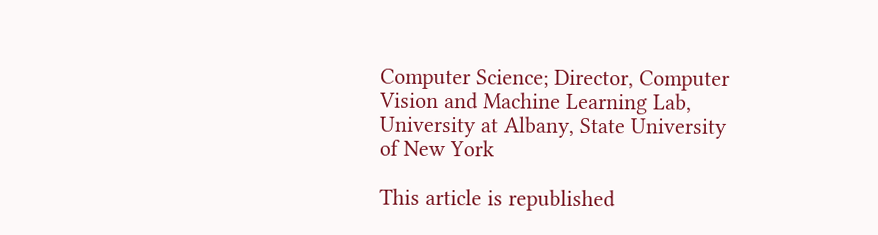Computer Science; Director, Computer Vision and Machine Learning Lab, University at Albany, State University of New York

This article is republished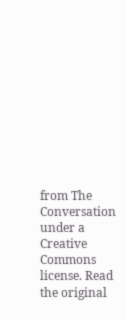from The Conversation under a Creative Commons license. Read the original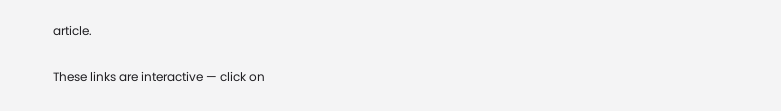article.


These links are interactive — click on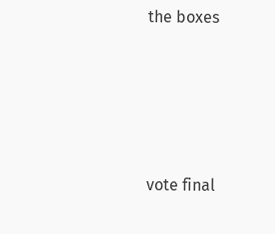the boxes






vote final